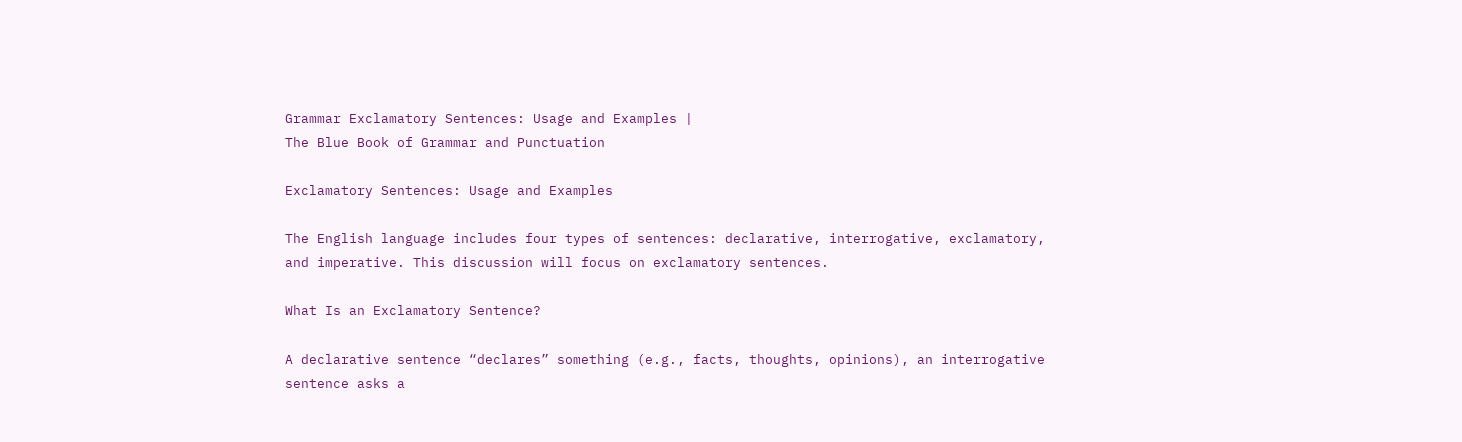Grammar Exclamatory Sentences: Usage and Examples |
The Blue Book of Grammar and Punctuation

Exclamatory Sentences: Usage and Examples

The English language includes four types of sentences: declarative, interrogative, exclamatory, and imperative. This discussion will focus on exclamatory sentences.

What Is an Exclamatory Sentence?

A declarative sentence “declares” something (e.g., facts, thoughts, opinions), an interrogative sentence asks a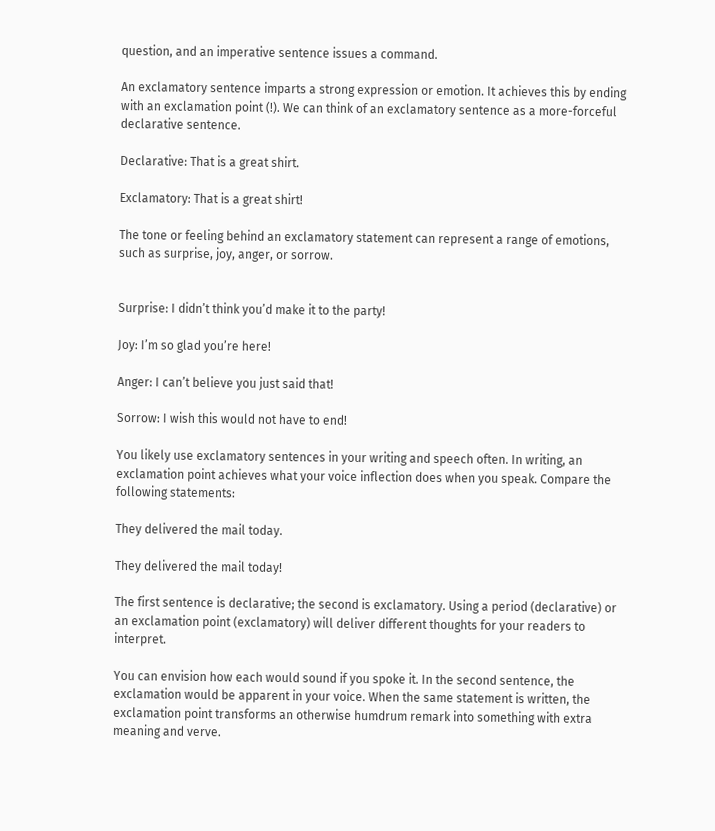question, and an imperative sentence issues a command.

An exclamatory sentence imparts a strong expression or emotion. It achieves this by ending with an exclamation point (!). We can think of an exclamatory sentence as a more-forceful declarative sentence.

Declarative: That is a great shirt.

Exclamatory: That is a great shirt!

The tone or feeling behind an exclamatory statement can represent a range of emotions, such as surprise, joy, anger, or sorrow.


Surprise: I didn’t think you’d make it to the party!

Joy: I’m so glad you’re here!

Anger: I can’t believe you just said that!

Sorrow: I wish this would not have to end!

You likely use exclamatory sentences in your writing and speech often. In writing, an exclamation point achieves what your voice inflection does when you speak. Compare the following statements:

They delivered the mail today.

They delivered the mail today!

The first sentence is declarative; the second is exclamatory. Using a period (declarative) or an exclamation point (exclamatory) will deliver different thoughts for your readers to interpret.

You can envision how each would sound if you spoke it. In the second sentence, the exclamation would be apparent in your voice. When the same statement is written, the exclamation point transforms an otherwise humdrum remark into something with extra meaning and verve.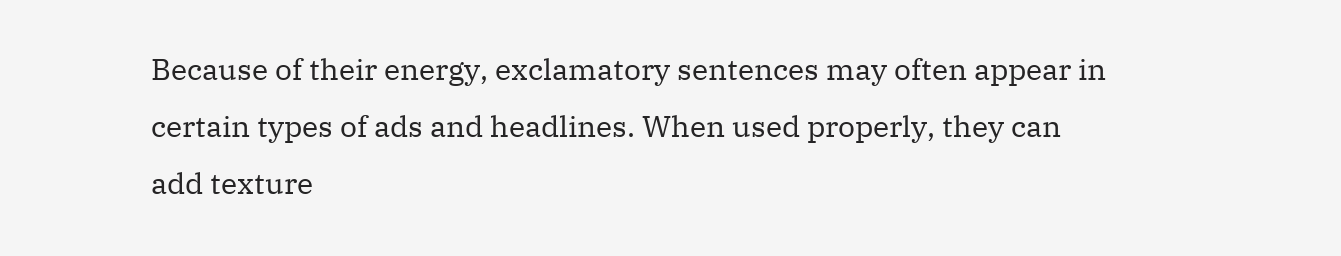Because of their energy, exclamatory sentences may often appear in certain types of ads and headlines. When used properly, they can add texture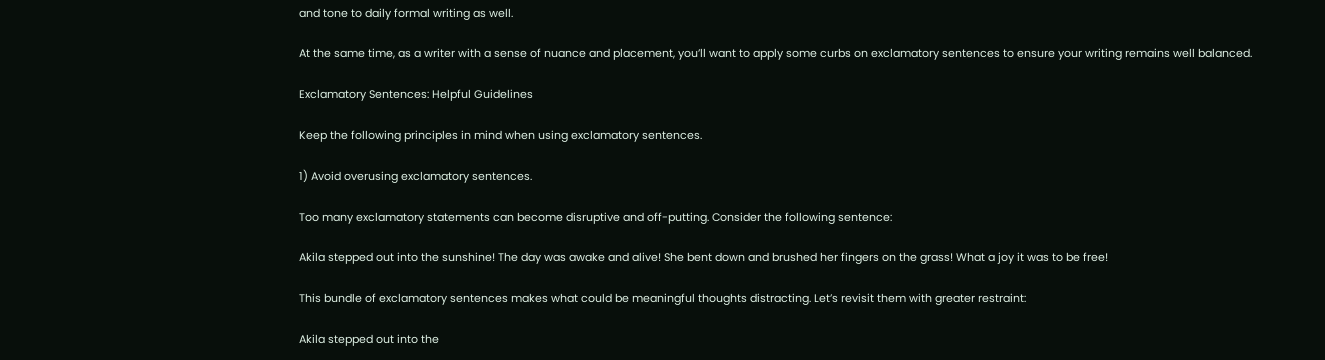and tone to daily formal writing as well.

At the same time, as a writer with a sense of nuance and placement, you’ll want to apply some curbs on exclamatory sentences to ensure your writing remains well balanced.

Exclamatory Sentences: Helpful Guidelines

Keep the following principles in mind when using exclamatory sentences.

1) Avoid overusing exclamatory sentences.

Too many exclamatory statements can become disruptive and off-putting. Consider the following sentence:

Akila stepped out into the sunshine! The day was awake and alive! She bent down and brushed her fingers on the grass! What a joy it was to be free!

This bundle of exclamatory sentences makes what could be meaningful thoughts distracting. Let’s revisit them with greater restraint:

Akila stepped out into the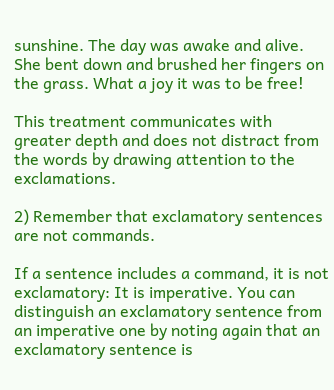sunshine. The day was awake and alive. She bent down and brushed her fingers on the grass. What a joy it was to be free!

This treatment communicates with greater depth and does not distract from the words by drawing attention to the exclamations.

2) Remember that exclamatory sentences are not commands.

If a sentence includes a command, it is not exclamatory: It is imperative. You can distinguish an exclamatory sentence from an imperative one by noting again that an exclamatory sentence is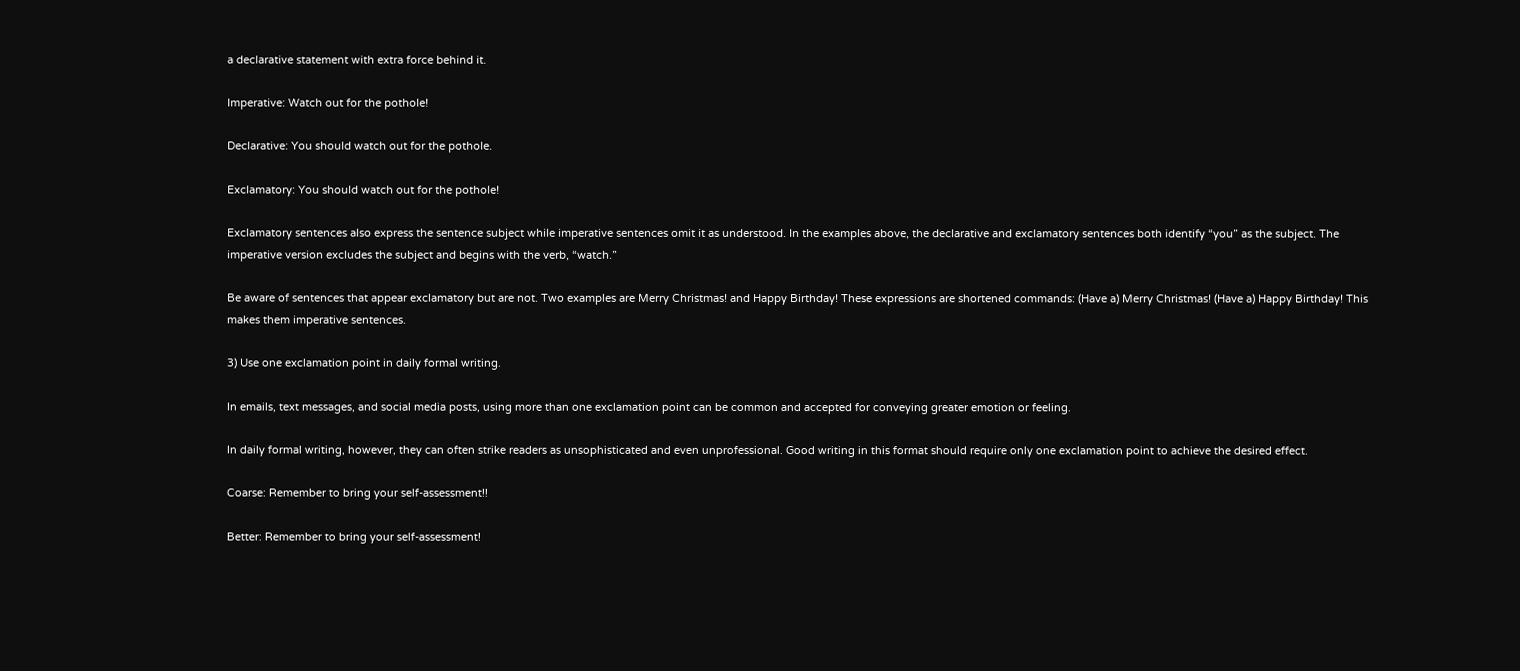a declarative statement with extra force behind it.

Imperative: Watch out for the pothole!

Declarative: You should watch out for the pothole.

Exclamatory: You should watch out for the pothole!

Exclamatory sentences also express the sentence subject while imperative sentences omit it as understood. In the examples above, the declarative and exclamatory sentences both identify “you” as the subject. The imperative version excludes the subject and begins with the verb, “watch.”

Be aware of sentences that appear exclamatory but are not. Two examples are Merry Christmas! and Happy Birthday! These expressions are shortened commands: (Have a) Merry Christmas! (Have a) Happy Birthday! This makes them imperative sentences.

3) Use one exclamation point in daily formal writing.

In emails, text messages, and social media posts, using more than one exclamation point can be common and accepted for conveying greater emotion or feeling.

In daily formal writing, however, they can often strike readers as unsophisticated and even unprofessional. Good writing in this format should require only one exclamation point to achieve the desired effect.

Coarse: Remember to bring your self-assessment!!

Better: Remember to bring your self-assessment!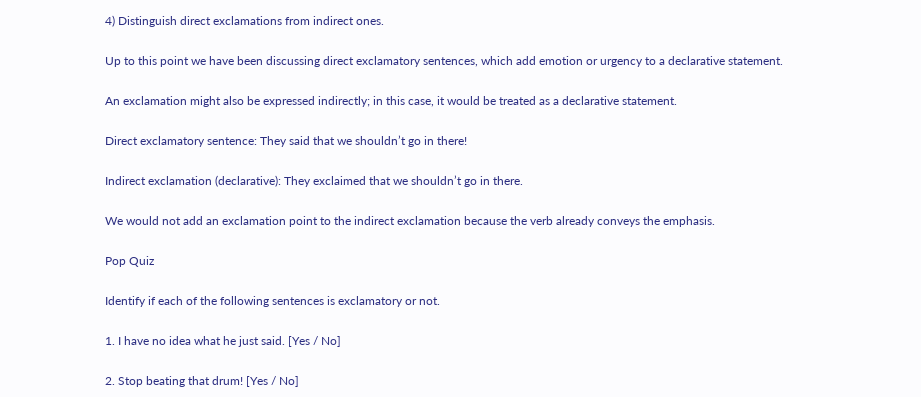4) Distinguish direct exclamations from indirect ones.

Up to this point we have been discussing direct exclamatory sentences, which add emotion or urgency to a declarative statement.

An exclamation might also be expressed indirectly; in this case, it would be treated as a declarative statement.

Direct exclamatory sentence: They said that we shouldn’t go in there!

Indirect exclamation (declarative): They exclaimed that we shouldn’t go in there.

We would not add an exclamation point to the indirect exclamation because the verb already conveys the emphasis.

Pop Quiz

Identify if each of the following sentences is exclamatory or not.

1. I have no idea what he just said. [Yes / No]

2. Stop beating that drum! [Yes / No]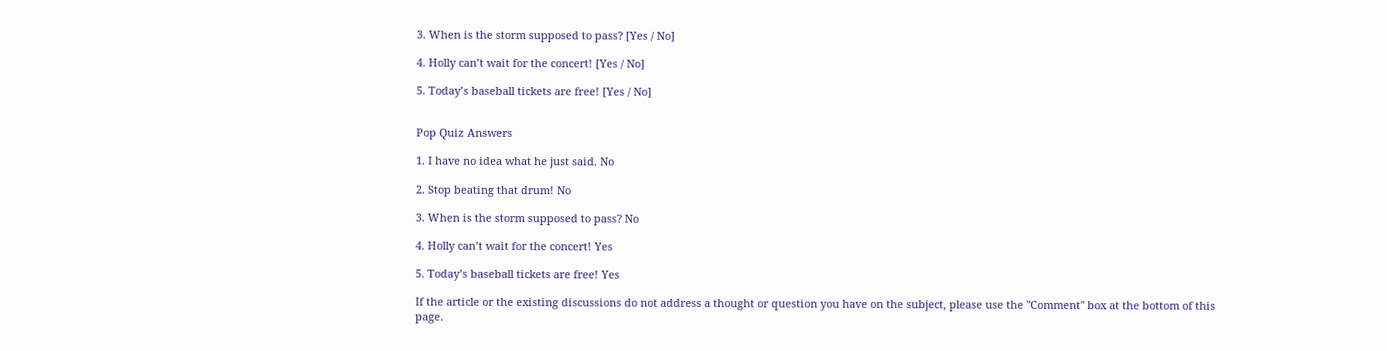3. When is the storm supposed to pass? [Yes / No]

4. Holly can’t wait for the concert! [Yes / No]

5. Today’s baseball tickets are free! [Yes / No]


Pop Quiz Answers

1. I have no idea what he just said. No

2. Stop beating that drum! No

3. When is the storm supposed to pass? No

4. Holly can’t wait for the concert! Yes

5. Today’s baseball tickets are free! Yes

If the article or the existing discussions do not address a thought or question you have on the subject, please use the "Comment" box at the bottom of this page.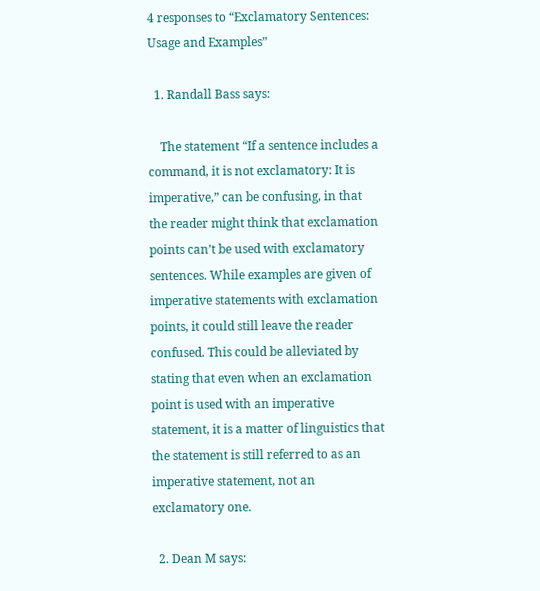4 responses to “Exclamatory Sentences: Usage and Examples”

  1. Randall Bass says:

    The statement “If a sentence includes a command, it is not exclamatory: It is imperative,” can be confusing, in that the reader might think that exclamation points can’t be used with exclamatory sentences. While examples are given of imperative statements with exclamation points, it could still leave the reader confused. This could be alleviated by stating that even when an exclamation point is used with an imperative statement, it is a matter of linguistics that the statement is still referred to as an imperative statement, not an exclamatory one.

  2. Dean M says: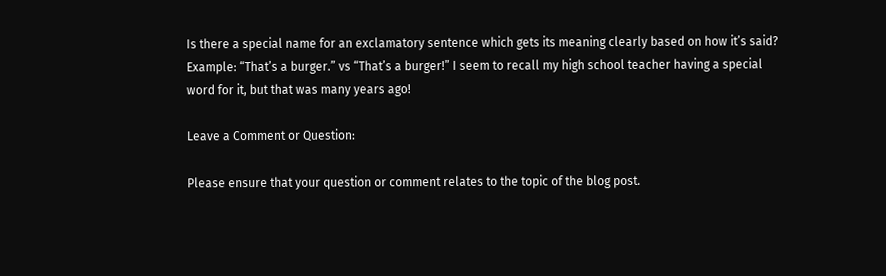Is there a special name for an exclamatory sentence which gets its meaning clearly based on how it’s said? Example: “That’s a burger.” vs “That’s a burger!” I seem to recall my high school teacher having a special word for it, but that was many years ago!

Leave a Comment or Question:

Please ensure that your question or comment relates to the topic of the blog post.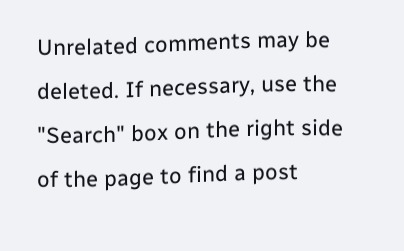Unrelated comments may be deleted. If necessary, use the "Search" box on the right side of the page to find a post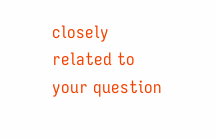closely related to your question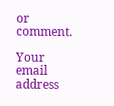or comment.

Your email address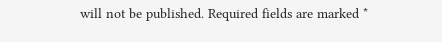will not be published. Required fields are marked *